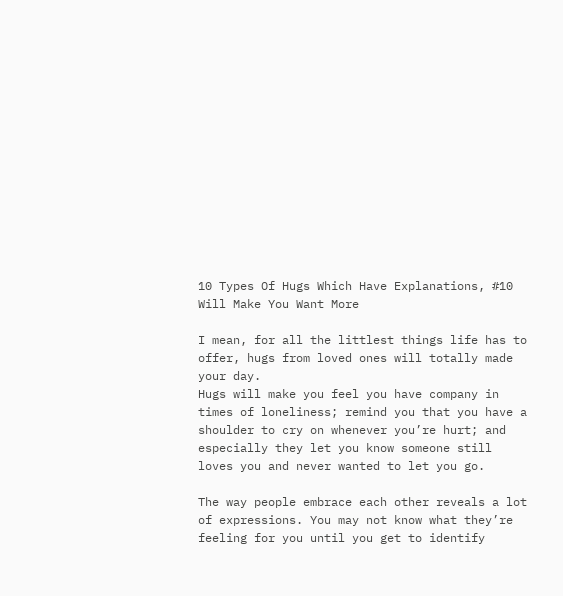10 Types Of Hugs Which Have Explanations, #10 Will Make You Want More

I mean, for all the littlest things life has to offer, hugs from loved ones will totally made your day.
Hugs will make you feel you have company in times of loneliness; remind you that you have a shoulder to cry on whenever you’re hurt; and especially they let you know someone still loves you and never wanted to let you go.

The way people embrace each other reveals a lot of expressions. You may not know what they’re feeling for you until you get to identify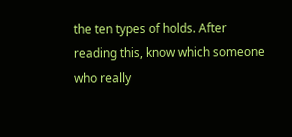the ten types of holds. After reading this, know which someone who really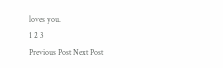loves you.
1 2 3
Previous Post Next Post